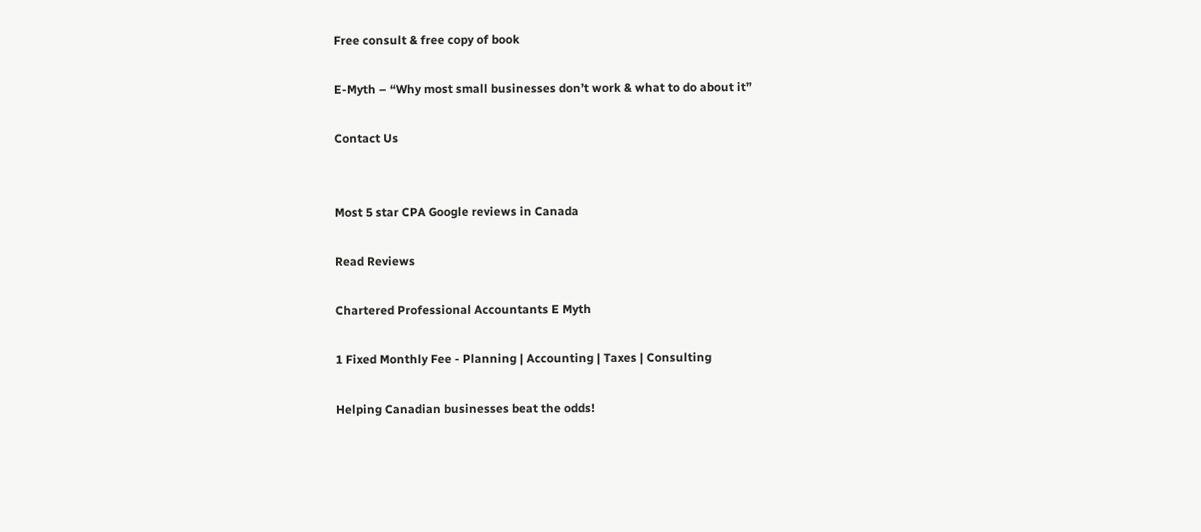Free consult & free copy of book

E-Myth – “Why most small businesses don’t work & what to do about it”

Contact Us


Most 5 star CPA Google reviews in Canada

Read Reviews

Chartered Professional Accountants E Myth

1 Fixed Monthly Fee - Planning | Accounting | Taxes | Consulting

Helping Canadian businesses beat the odds!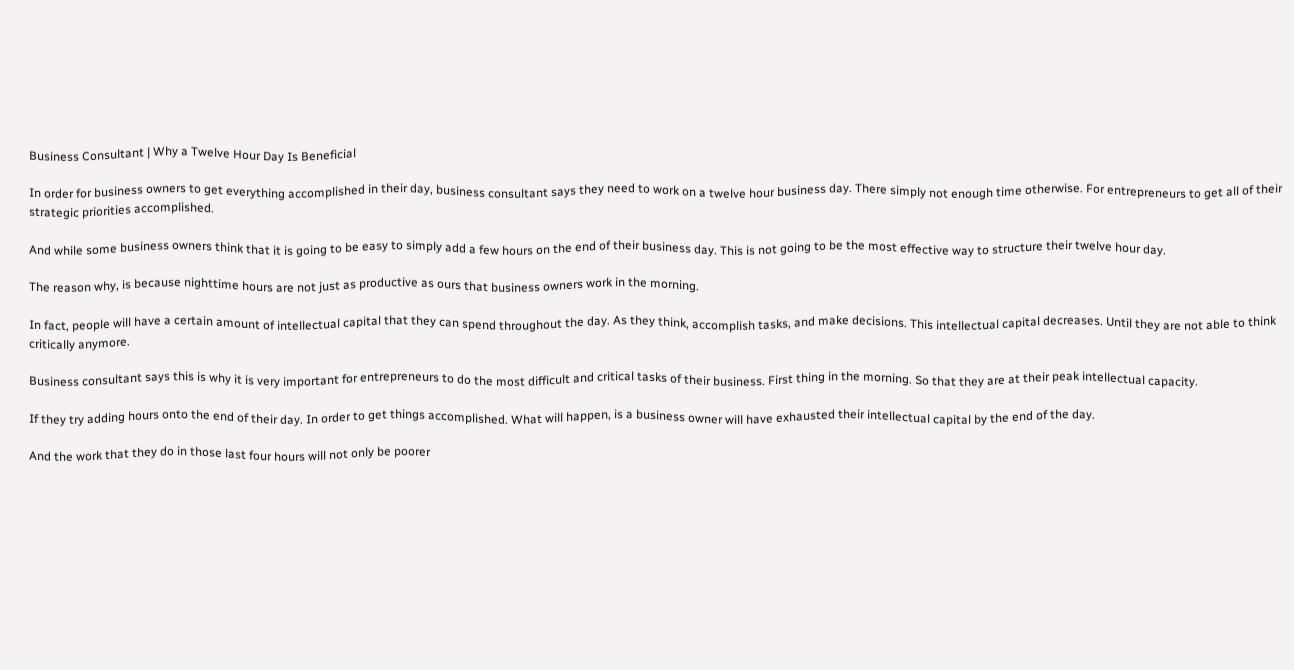Business Consultant | Why a Twelve Hour Day Is Beneficial

In order for business owners to get everything accomplished in their day, business consultant says they need to work on a twelve hour business day. There simply not enough time otherwise. For entrepreneurs to get all of their strategic priorities accomplished.

And while some business owners think that it is going to be easy to simply add a few hours on the end of their business day. This is not going to be the most effective way to structure their twelve hour day.

The reason why, is because nighttime hours are not just as productive as ours that business owners work in the morning.

In fact, people will have a certain amount of intellectual capital that they can spend throughout the day. As they think, accomplish tasks, and make decisions. This intellectual capital decreases. Until they are not able to think critically anymore.

Business consultant says this is why it is very important for entrepreneurs to do the most difficult and critical tasks of their business. First thing in the morning. So that they are at their peak intellectual capacity.

If they try adding hours onto the end of their day. In order to get things accomplished. What will happen, is a business owner will have exhausted their intellectual capital by the end of the day.

And the work that they do in those last four hours will not only be poorer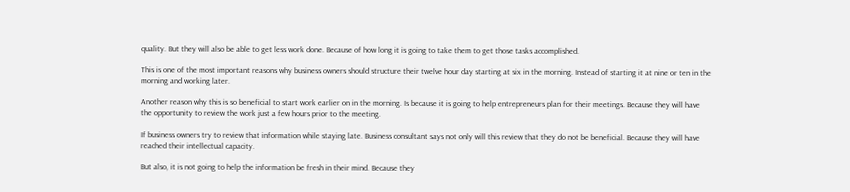quality. But they will also be able to get less work done. Because of how long it is going to take them to get those tasks accomplished.

This is one of the most important reasons why business owners should structure their twelve hour day starting at six in the morning. Instead of starting it at nine or ten in the morning and working later.

Another reason why this is so beneficial to start work earlier on in the morning. Is because it is going to help entrepreneurs plan for their meetings. Because they will have the opportunity to review the work just a few hours prior to the meeting.

If business owners try to review that information while staying late. Business consultant says not only will this review that they do not be beneficial. Because they will have reached their intellectual capacity.

But also, it is not going to help the information be fresh in their mind. Because they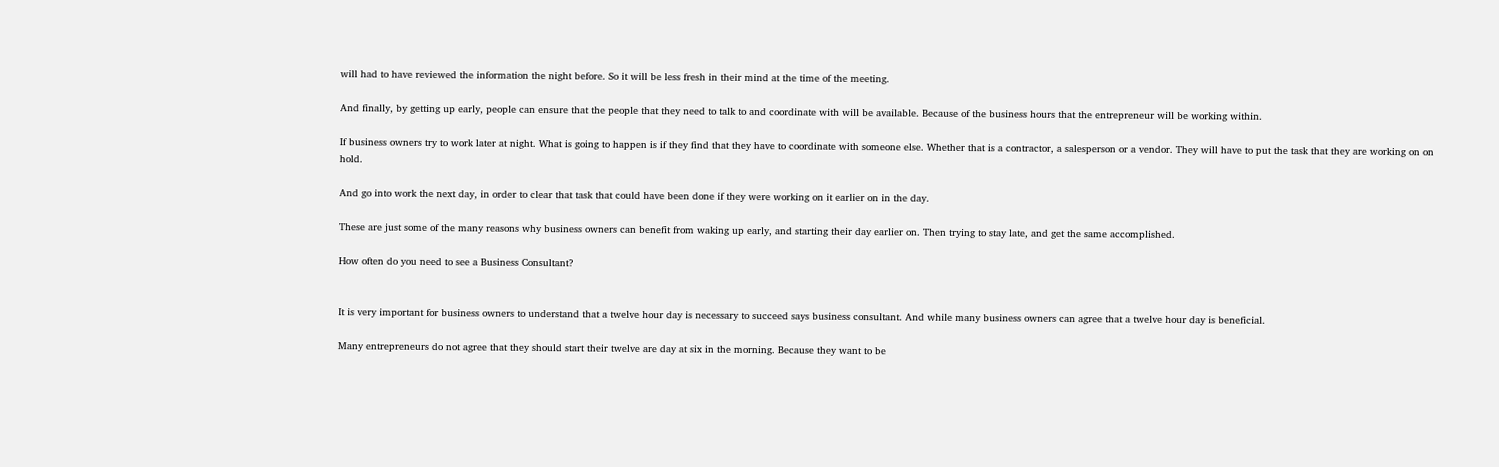will had to have reviewed the information the night before. So it will be less fresh in their mind at the time of the meeting.

And finally, by getting up early, people can ensure that the people that they need to talk to and coordinate with will be available. Because of the business hours that the entrepreneur will be working within.

If business owners try to work later at night. What is going to happen is if they find that they have to coordinate with someone else. Whether that is a contractor, a salesperson or a vendor. They will have to put the task that they are working on on hold.

And go into work the next day, in order to clear that task that could have been done if they were working on it earlier on in the day.

These are just some of the many reasons why business owners can benefit from waking up early, and starting their day earlier on. Then trying to stay late, and get the same accomplished.

How often do you need to see a Business Consultant?


It is very important for business owners to understand that a twelve hour day is necessary to succeed says business consultant. And while many business owners can agree that a twelve hour day is beneficial.

Many entrepreneurs do not agree that they should start their twelve are day at six in the morning. Because they want to be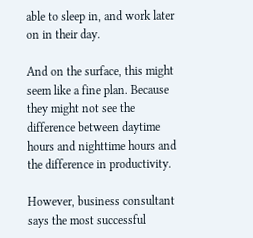able to sleep in, and work later on in their day.

And on the surface, this might seem like a fine plan. Because they might not see the difference between daytime hours and nighttime hours and the difference in productivity.

However, business consultant says the most successful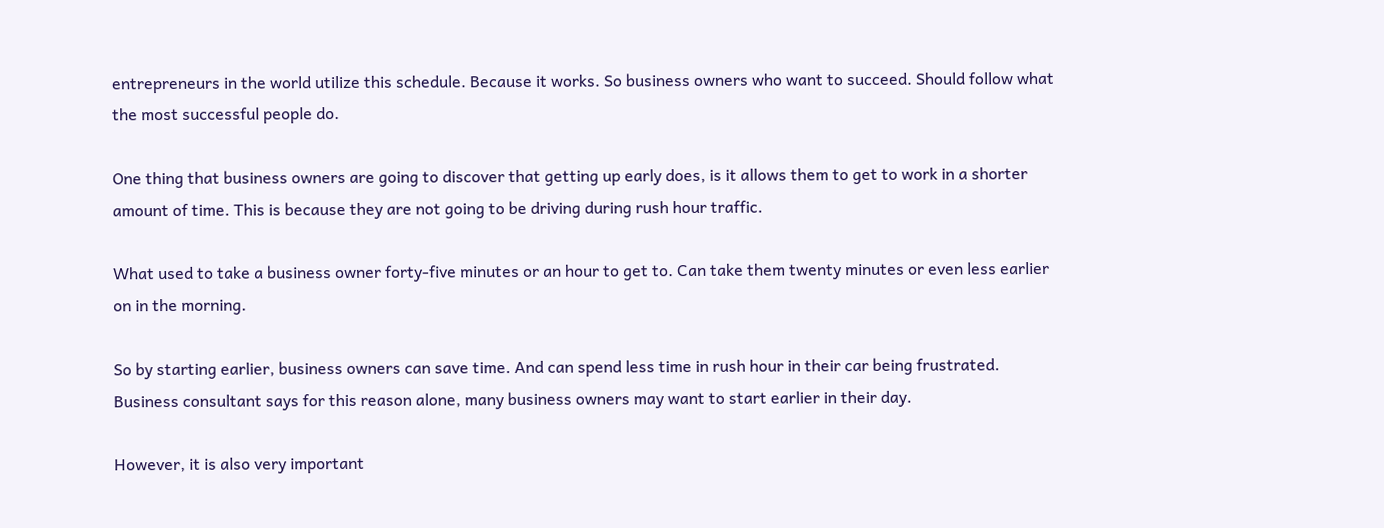entrepreneurs in the world utilize this schedule. Because it works. So business owners who want to succeed. Should follow what the most successful people do.

One thing that business owners are going to discover that getting up early does, is it allows them to get to work in a shorter amount of time. This is because they are not going to be driving during rush hour traffic.

What used to take a business owner forty-five minutes or an hour to get to. Can take them twenty minutes or even less earlier on in the morning.

So by starting earlier, business owners can save time. And can spend less time in rush hour in their car being frustrated. Business consultant says for this reason alone, many business owners may want to start earlier in their day.

However, it is also very important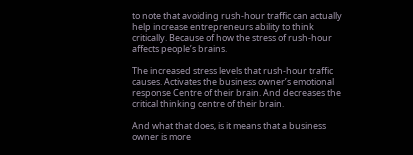to note that avoiding rush-hour traffic can actually help increase entrepreneurs ability to think critically. Because of how the stress of rush-hour affects people’s brains.

The increased stress levels that rush-hour traffic causes. Activates the business owner’s emotional response Centre of their brain. And decreases the critical thinking centre of their brain.

And what that does, is it means that a business owner is more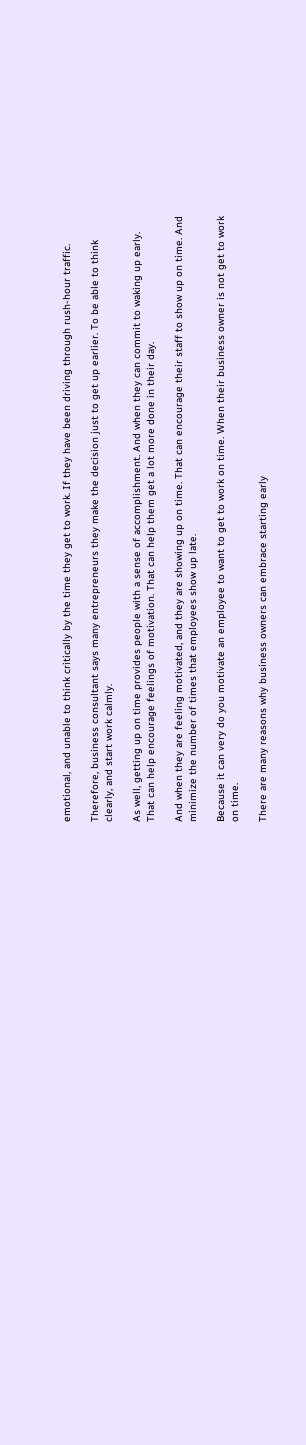emotional, and unable to think critically by the time they get to work. If they have been driving through rush-hour traffic.

Therefore, business consultant says many entrepreneurs they make the decision just to get up earlier. To be able to think clearly, and start work calmly.

As well, getting up on time provides people with a sense of accomplishment. And when they can commit to waking up early. That can help encourage feelings of motivation. That can help them get a lot more done in their day.

And when they are feeling motivated, and they are showing up on time. That can encourage their staff to show up on time. And minimize the number of times that employees show up late.

Because it can very do you motivate an employee to want to get to work on time. When their business owner is not get to work on time.

There are many reasons why business owners can embrace starting early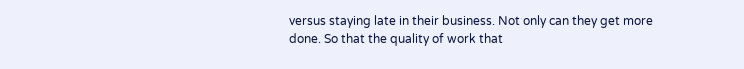versus staying late in their business. Not only can they get more done. So that the quality of work that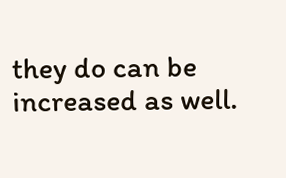they do can be increased as well.